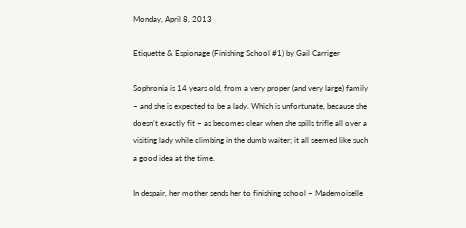Monday, April 8, 2013

Etiquette & Espionage (Finishing School #1) by Gail Carriger

Sophronia is 14 years old, from a very proper (and very large) family – and she is expected to be a lady. Which is unfortunate, because she doesn’t exactly fit – as becomes clear when she spills trifle all over a visiting lady while climbing in the dumb waiter; it all seemed like such a good idea at the time.

In despair, her mother sends her to finishing school – Mademoiselle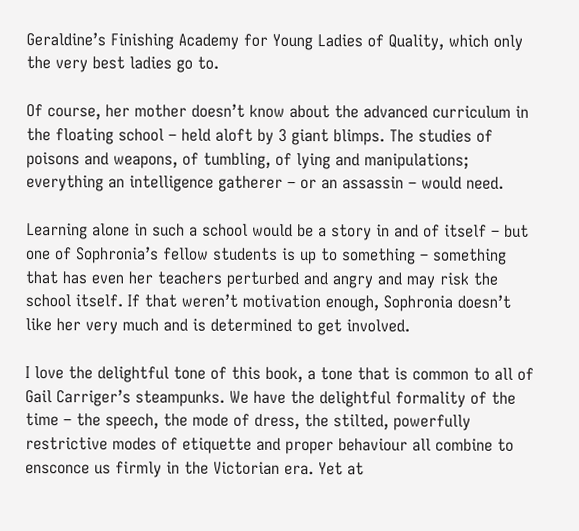Geraldine’s Finishing Academy for Young Ladies of Quality, which only the very best ladies go to.

Of course, her mother doesn’t know about the advanced curriculum in the floating school – held aloft by 3 giant blimps. The studies of poisons and weapons, of tumbling, of lying and manipulations; everything an intelligence gatherer – or an assassin – would need.

Learning alone in such a school would be a story in and of itself – but one of Sophronia’s fellow students is up to something – something that has even her teachers perturbed and angry and may risk the school itself. If that weren’t motivation enough, Sophronia doesn’t like her very much and is determined to get involved.

I love the delightful tone of this book, a tone that is common to all of Gail Carriger’s steampunks. We have the delightful formality of the time – the speech, the mode of dress, the stilted, powerfully restrictive modes of etiquette and proper behaviour all combine to ensconce us firmly in the Victorian era. Yet at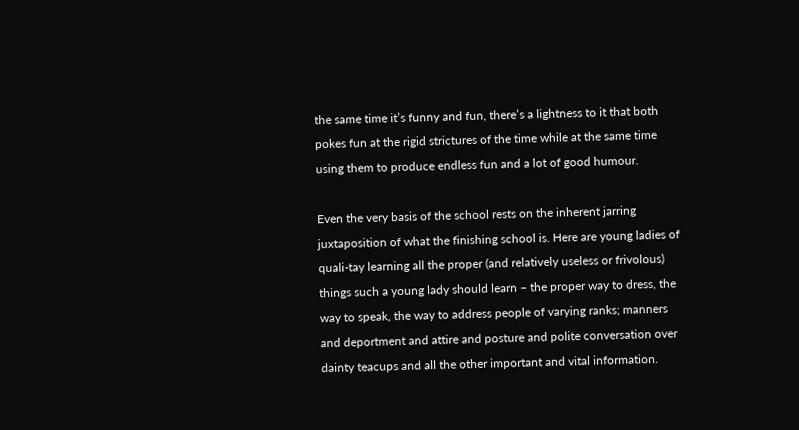the same time it’s funny and fun, there’s a lightness to it that both pokes fun at the rigid strictures of the time while at the same time using them to produce endless fun and a lot of good humour.

Even the very basis of the school rests on the inherent jarring juxtaposition of what the finishing school is. Here are young ladies of quali-tay learning all the proper (and relatively useless or frivolous) things such a young lady should learn – the proper way to dress, the way to speak, the way to address people of varying ranks; manners and deportment and attire and posture and polite conversation over dainty teacups and all the other important and vital information.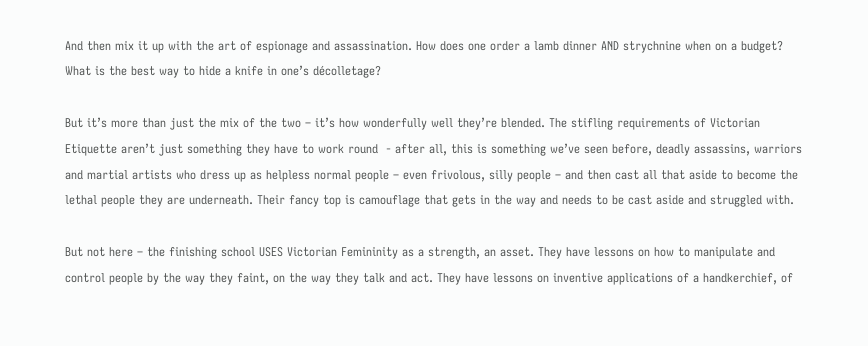And then mix it up with the art of espionage and assassination. How does one order a lamb dinner AND strychnine when on a budget? What is the best way to hide a knife in one’s décolletage?

But it’s more than just the mix of the two – it’s how wonderfully well they’re blended. The stifling requirements of Victorian Etiquette aren’t just something they have to work round  - after all, this is something we’ve seen before, deadly assassins, warriors and martial artists who dress up as helpless normal people – even frivolous, silly people – and then cast all that aside to become the lethal people they are underneath. Their fancy top is camouflage that gets in the way and needs to be cast aside and struggled with.

But not here – the finishing school USES Victorian Femininity as a strength, an asset. They have lessons on how to manipulate and control people by the way they faint, on the way they talk and act. They have lessons on inventive applications of a handkerchief, of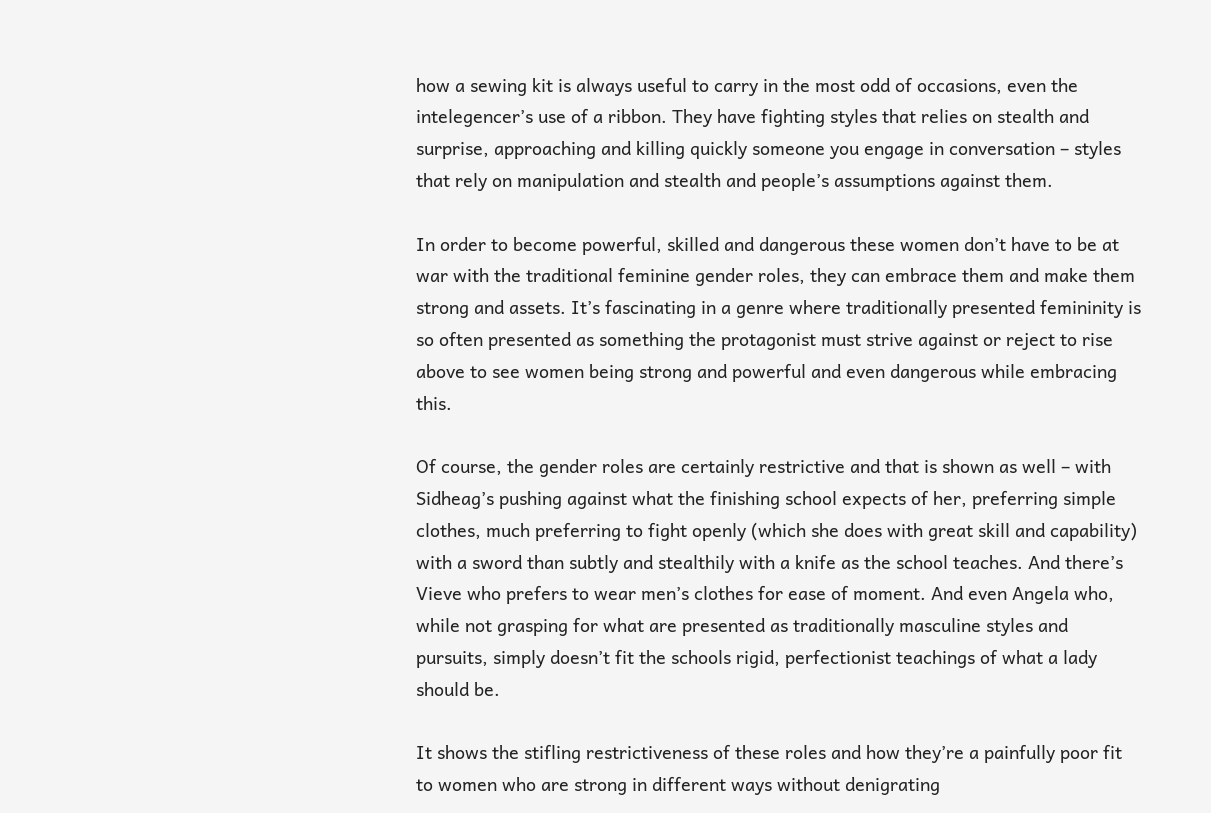how a sewing kit is always useful to carry in the most odd of occasions, even the intelegencer’s use of a ribbon. They have fighting styles that relies on stealth and surprise, approaching and killing quickly someone you engage in conversation – styles that rely on manipulation and stealth and people’s assumptions against them.

In order to become powerful, skilled and dangerous these women don’t have to be at war with the traditional feminine gender roles, they can embrace them and make them strong and assets. It’s fascinating in a genre where traditionally presented femininity is so often presented as something the protagonist must strive against or reject to rise above to see women being strong and powerful and even dangerous while embracing this.

Of course, the gender roles are certainly restrictive and that is shown as well – with Sidheag’s pushing against what the finishing school expects of her, preferring simple clothes, much preferring to fight openly (which she does with great skill and capability) with a sword than subtly and stealthily with a knife as the school teaches. And there’s Vieve who prefers to wear men’s clothes for ease of moment. And even Angela who, while not grasping for what are presented as traditionally masculine styles and pursuits, simply doesn’t fit the schools rigid, perfectionist teachings of what a lady should be.

It shows the stifling restrictiveness of these roles and how they’re a painfully poor fit to women who are strong in different ways without denigrating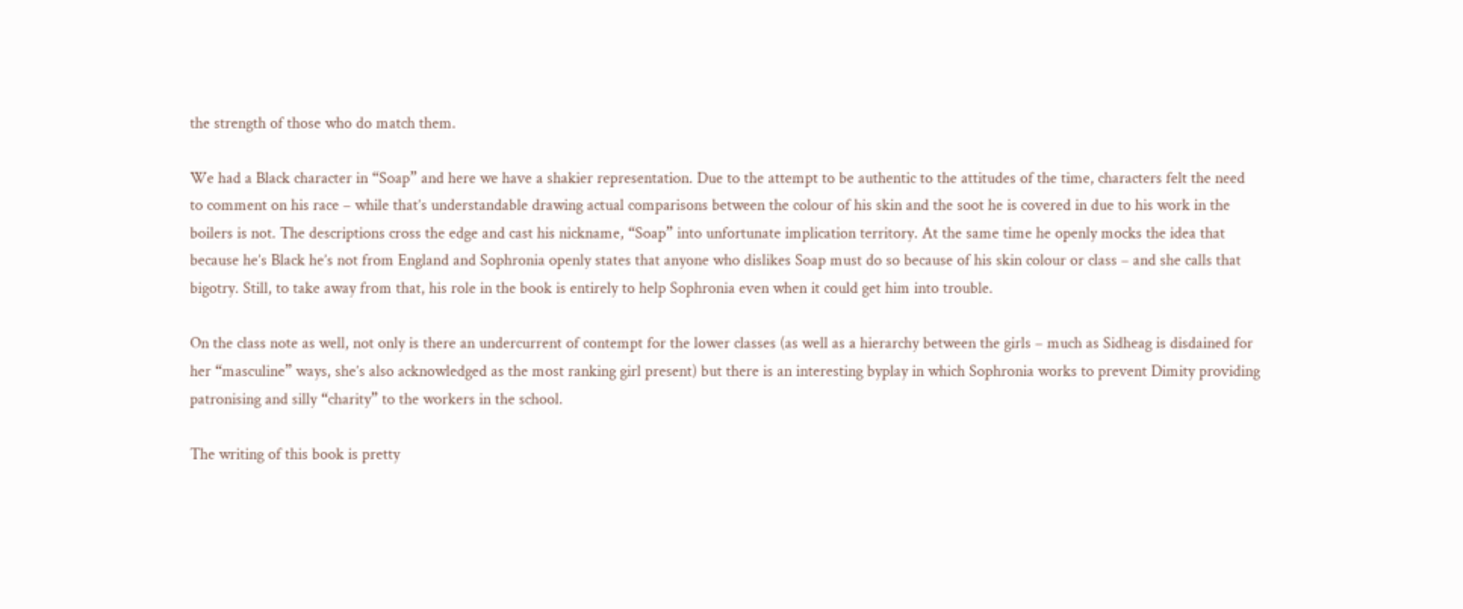the strength of those who do match them.

We had a Black character in “Soap” and here we have a shakier representation. Due to the attempt to be authentic to the attitudes of the time, characters felt the need to comment on his race – while that’s understandable drawing actual comparisons between the colour of his skin and the soot he is covered in due to his work in the boilers is not. The descriptions cross the edge and cast his nickname, “Soap” into unfortunate implication territory. At the same time he openly mocks the idea that because he’s Black he’s not from England and Sophronia openly states that anyone who dislikes Soap must do so because of his skin colour or class – and she calls that bigotry. Still, to take away from that, his role in the book is entirely to help Sophronia even when it could get him into trouble.

On the class note as well, not only is there an undercurrent of contempt for the lower classes (as well as a hierarchy between the girls – much as Sidheag is disdained for her “masculine” ways, she’s also acknowledged as the most ranking girl present) but there is an interesting byplay in which Sophronia works to prevent Dimity providing patronising and silly “charity” to the workers in the school.

The writing of this book is pretty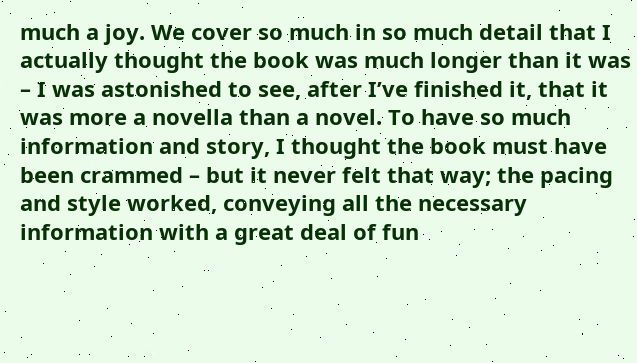much a joy. We cover so much in so much detail that I actually thought the book was much longer than it was – I was astonished to see, after I’ve finished it, that it was more a novella than a novel. To have so much information and story, I thought the book must have been crammed – but it never felt that way; the pacing and style worked, conveying all the necessary information with a great deal of fun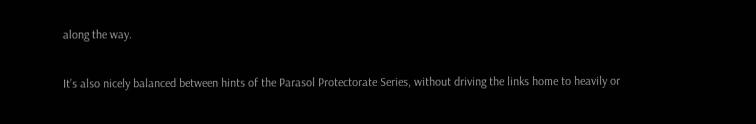along the way.

It’s also nicely balanced between hints of the Parasol Protectorate Series, without driving the links home to heavily or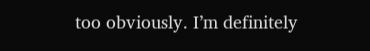too obviously. I’m definitely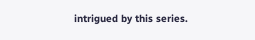intrigued by this series.